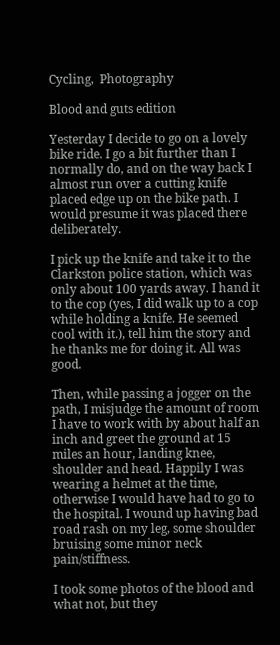Cycling,  Photography

Blood and guts edition

Yesterday I decide to go on a lovely bike ride. I go a bit further than I normally do, and on the way back I almost run over a cutting knife placed edge up on the bike path. I would presume it was placed there deliberately.

I pick up the knife and take it to the Clarkston police station, which was only about 100 yards away. I hand it to the cop (yes, I did walk up to a cop while holding a knife. He seemed cool with it.), tell him the story and he thanks me for doing it. All was good.

Then, while passing a jogger on the path, I misjudge the amount of room I have to work with by about half an inch and greet the ground at 15 miles an hour, landing knee, shoulder and head. Happily I was wearing a helmet at the time, otherwise I would have had to go to the hospital. I wound up having bad road rash on my leg, some shoulder bruising some minor neck pain/stiffness.

I took some photos of the blood and what not, but they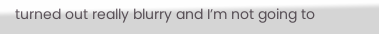turned out really blurry and I’m not going to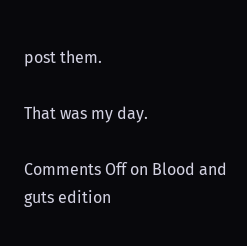post them.

That was my day.

Comments Off on Blood and guts edition